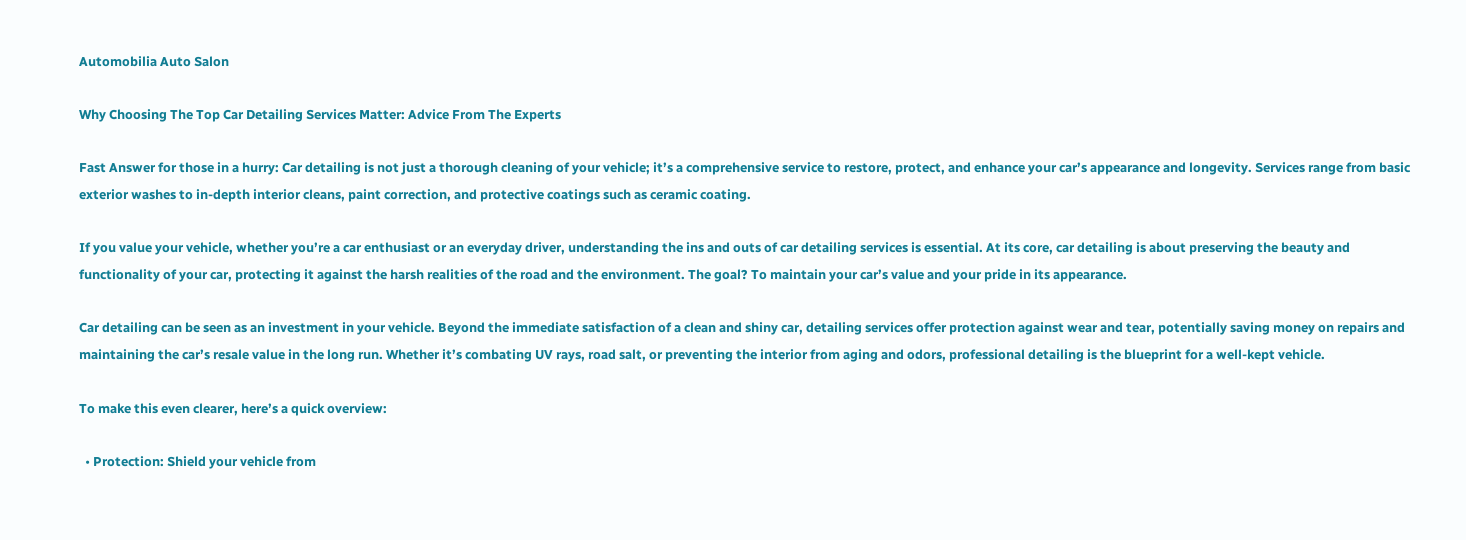Automobilia Auto Salon

Why Choosing The Top Car Detailing Services Matter: Advice From The Experts

Fast Answer for those in a hurry: Car detailing is not just a thorough cleaning of your vehicle; it’s a comprehensive service to restore, protect, and enhance your car’s appearance and longevity. Services range from basic exterior washes to in-depth interior cleans, paint correction, and protective coatings such as ceramic coating.

If you value your vehicle, whether you’re a car enthusiast or an everyday driver, understanding the ins and outs of car detailing services is essential. At its core, car detailing is about preserving the beauty and functionality of your car, protecting it against the harsh realities of the road and the environment. The goal? To maintain your car’s value and your pride in its appearance.

Car detailing can be seen as an investment in your vehicle. Beyond the immediate satisfaction of a clean and shiny car, detailing services offer protection against wear and tear, potentially saving money on repairs and maintaining the car’s resale value in the long run. Whether it’s combating UV rays, road salt, or preventing the interior from aging and odors, professional detailing is the blueprint for a well-kept vehicle.

To make this even clearer, here’s a quick overview:

  • Protection: Shield your vehicle from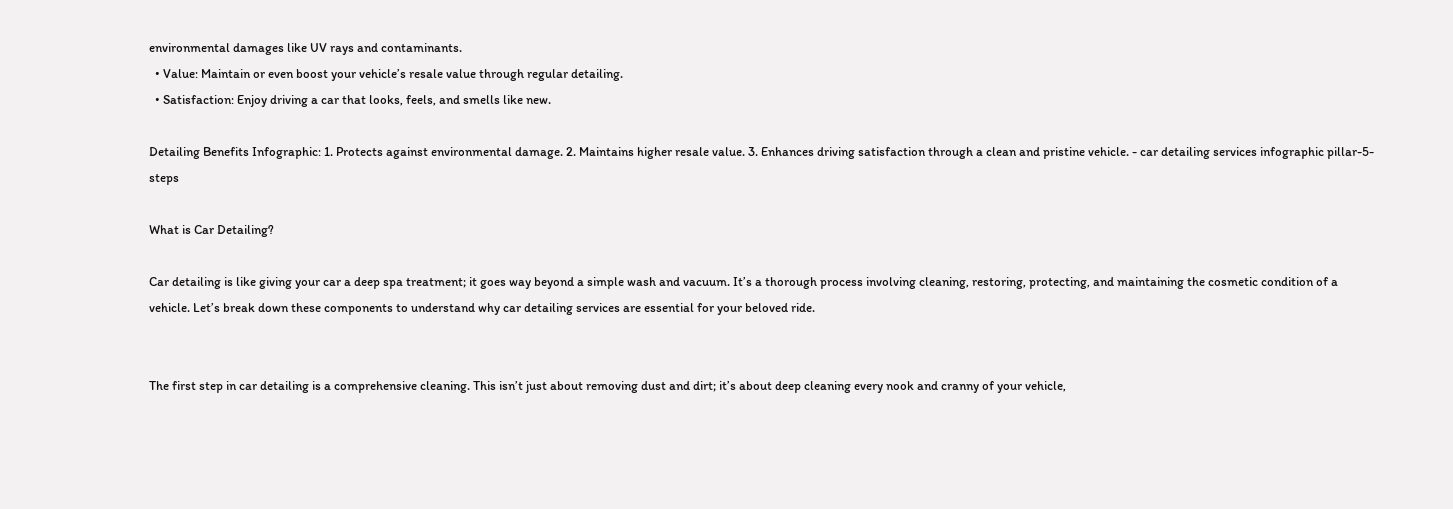environmental damages like UV rays and contaminants.
  • Value: Maintain or even boost your vehicle’s resale value through regular detailing.
  • Satisfaction: Enjoy driving a car that looks, feels, and smells like new.

Detailing Benefits Infographic: 1. Protects against environmental damage. 2. Maintains higher resale value. 3. Enhances driving satisfaction through a clean and pristine vehicle. - car detailing services infographic pillar-5-steps

What is Car Detailing?

Car detailing is like giving your car a deep spa treatment; it goes way beyond a simple wash and vacuum. It’s a thorough process involving cleaning, restoring, protecting, and maintaining the cosmetic condition of a vehicle. Let’s break down these components to understand why car detailing services are essential for your beloved ride.


The first step in car detailing is a comprehensive cleaning. This isn’t just about removing dust and dirt; it’s about deep cleaning every nook and cranny of your vehicle,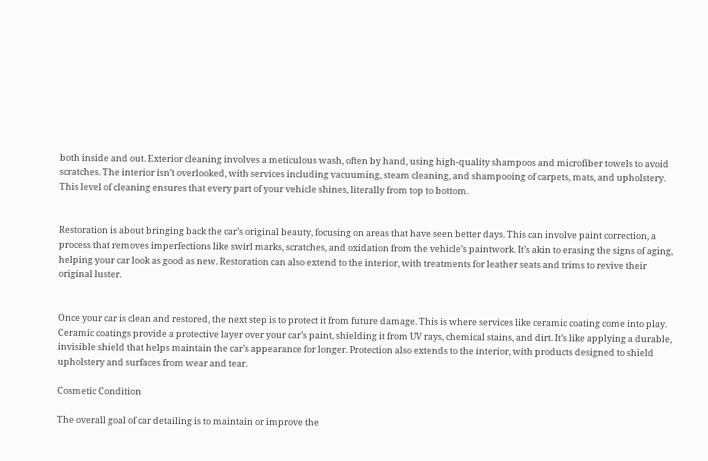both inside and out. Exterior cleaning involves a meticulous wash, often by hand, using high-quality shampoos and microfiber towels to avoid scratches. The interior isn’t overlooked, with services including vacuuming, steam cleaning, and shampooing of carpets, mats, and upholstery. This level of cleaning ensures that every part of your vehicle shines, literally from top to bottom.


Restoration is about bringing back the car’s original beauty, focusing on areas that have seen better days. This can involve paint correction, a process that removes imperfections like swirl marks, scratches, and oxidation from the vehicle’s paintwork. It’s akin to erasing the signs of aging, helping your car look as good as new. Restoration can also extend to the interior, with treatments for leather seats and trims to revive their original luster.


Once your car is clean and restored, the next step is to protect it from future damage. This is where services like ceramic coating come into play. Ceramic coatings provide a protective layer over your car’s paint, shielding it from UV rays, chemical stains, and dirt. It’s like applying a durable, invisible shield that helps maintain the car’s appearance for longer. Protection also extends to the interior, with products designed to shield upholstery and surfaces from wear and tear.

Cosmetic Condition

The overall goal of car detailing is to maintain or improve the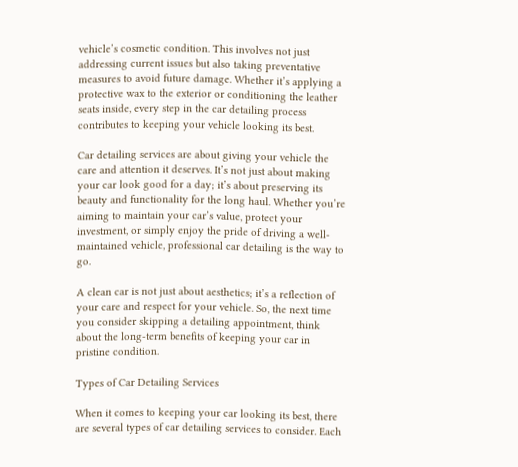vehicle’s cosmetic condition. This involves not just addressing current issues but also taking preventative measures to avoid future damage. Whether it’s applying a protective wax to the exterior or conditioning the leather seats inside, every step in the car detailing process contributes to keeping your vehicle looking its best.

Car detailing services are about giving your vehicle the care and attention it deserves. It’s not just about making your car look good for a day; it’s about preserving its beauty and functionality for the long haul. Whether you’re aiming to maintain your car’s value, protect your investment, or simply enjoy the pride of driving a well-maintained vehicle, professional car detailing is the way to go.

A clean car is not just about aesthetics; it’s a reflection of your care and respect for your vehicle. So, the next time you consider skipping a detailing appointment, think about the long-term benefits of keeping your car in pristine condition.

Types of Car Detailing Services

When it comes to keeping your car looking its best, there are several types of car detailing services to consider. Each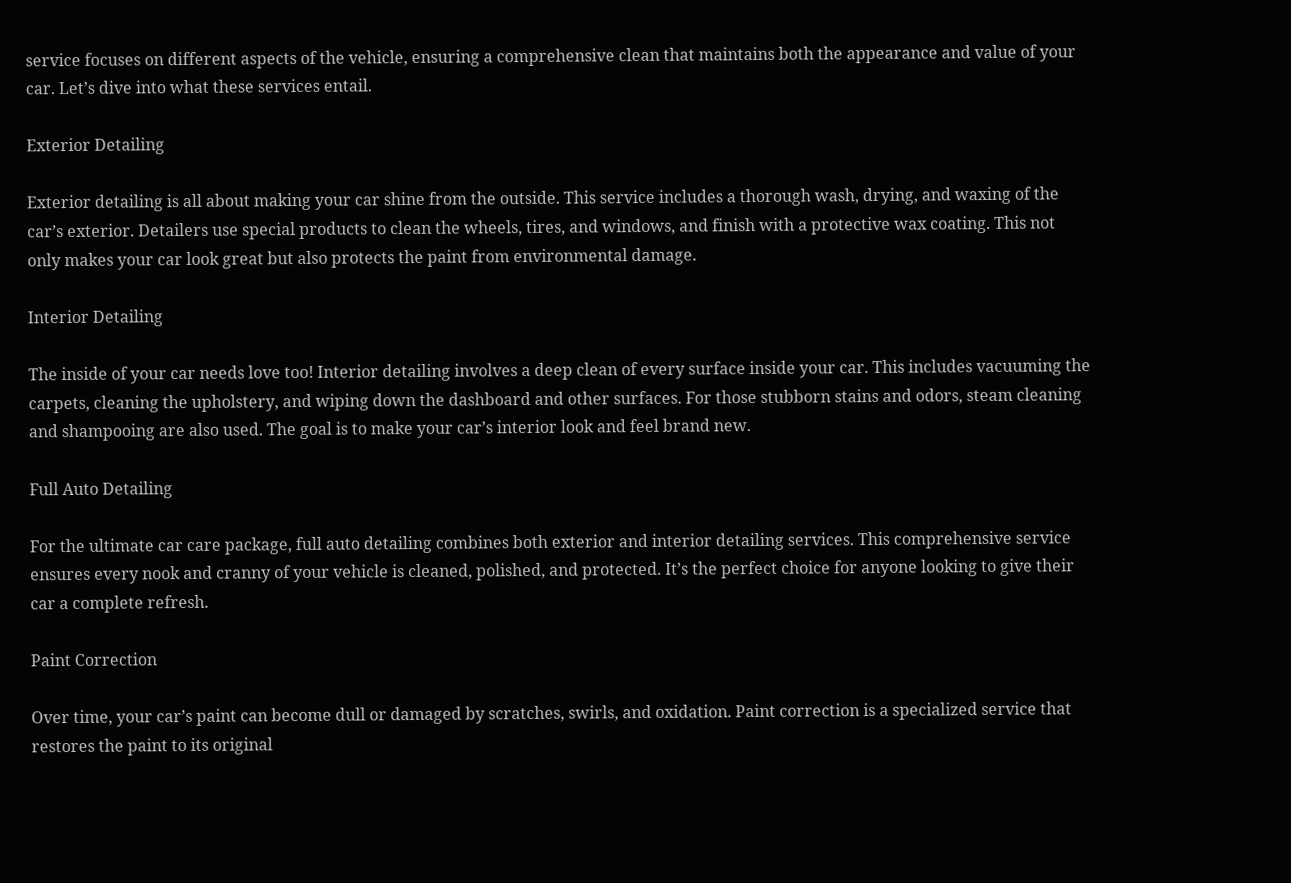service focuses on different aspects of the vehicle, ensuring a comprehensive clean that maintains both the appearance and value of your car. Let’s dive into what these services entail.

Exterior Detailing

Exterior detailing is all about making your car shine from the outside. This service includes a thorough wash, drying, and waxing of the car’s exterior. Detailers use special products to clean the wheels, tires, and windows, and finish with a protective wax coating. This not only makes your car look great but also protects the paint from environmental damage.

Interior Detailing

The inside of your car needs love too! Interior detailing involves a deep clean of every surface inside your car. This includes vacuuming the carpets, cleaning the upholstery, and wiping down the dashboard and other surfaces. For those stubborn stains and odors, steam cleaning and shampooing are also used. The goal is to make your car’s interior look and feel brand new.

Full Auto Detailing

For the ultimate car care package, full auto detailing combines both exterior and interior detailing services. This comprehensive service ensures every nook and cranny of your vehicle is cleaned, polished, and protected. It’s the perfect choice for anyone looking to give their car a complete refresh.

Paint Correction

Over time, your car’s paint can become dull or damaged by scratches, swirls, and oxidation. Paint correction is a specialized service that restores the paint to its original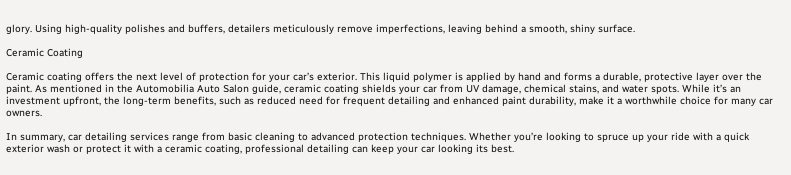glory. Using high-quality polishes and buffers, detailers meticulously remove imperfections, leaving behind a smooth, shiny surface.

Ceramic Coating

Ceramic coating offers the next level of protection for your car’s exterior. This liquid polymer is applied by hand and forms a durable, protective layer over the paint. As mentioned in the Automobilia Auto Salon guide, ceramic coating shields your car from UV damage, chemical stains, and water spots. While it’s an investment upfront, the long-term benefits, such as reduced need for frequent detailing and enhanced paint durability, make it a worthwhile choice for many car owners.

In summary, car detailing services range from basic cleaning to advanced protection techniques. Whether you’re looking to spruce up your ride with a quick exterior wash or protect it with a ceramic coating, professional detailing can keep your car looking its best.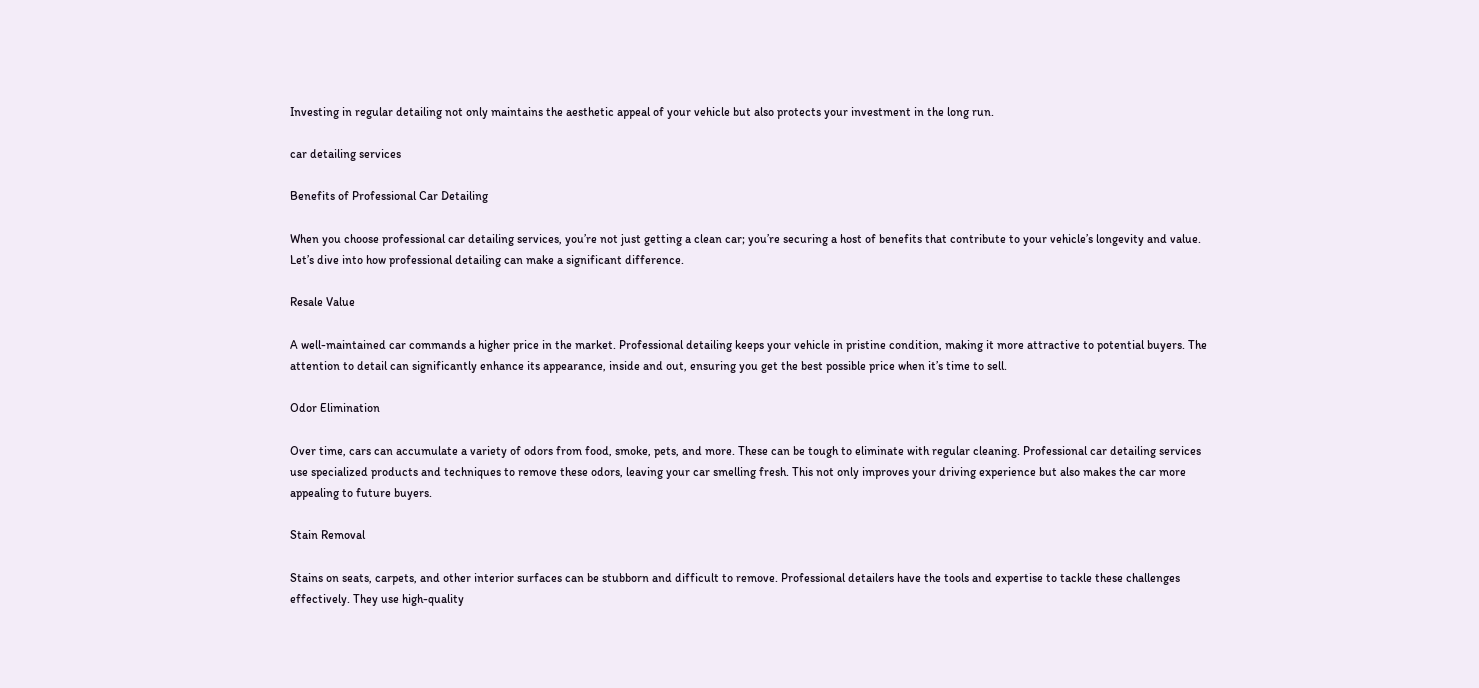Investing in regular detailing not only maintains the aesthetic appeal of your vehicle but also protects your investment in the long run.

car detailing services

Benefits of Professional Car Detailing

When you choose professional car detailing services, you’re not just getting a clean car; you’re securing a host of benefits that contribute to your vehicle’s longevity and value. Let’s dive into how professional detailing can make a significant difference.

Resale Value

A well-maintained car commands a higher price in the market. Professional detailing keeps your vehicle in pristine condition, making it more attractive to potential buyers. The attention to detail can significantly enhance its appearance, inside and out, ensuring you get the best possible price when it’s time to sell.

Odor Elimination

Over time, cars can accumulate a variety of odors from food, smoke, pets, and more. These can be tough to eliminate with regular cleaning. Professional car detailing services use specialized products and techniques to remove these odors, leaving your car smelling fresh. This not only improves your driving experience but also makes the car more appealing to future buyers.

Stain Removal

Stains on seats, carpets, and other interior surfaces can be stubborn and difficult to remove. Professional detailers have the tools and expertise to tackle these challenges effectively. They use high-quality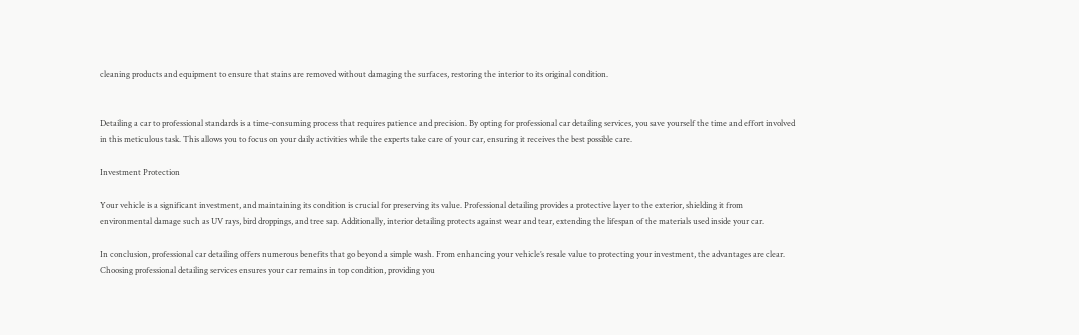cleaning products and equipment to ensure that stains are removed without damaging the surfaces, restoring the interior to its original condition.


Detailing a car to professional standards is a time-consuming process that requires patience and precision. By opting for professional car detailing services, you save yourself the time and effort involved in this meticulous task. This allows you to focus on your daily activities while the experts take care of your car, ensuring it receives the best possible care.

Investment Protection

Your vehicle is a significant investment, and maintaining its condition is crucial for preserving its value. Professional detailing provides a protective layer to the exterior, shielding it from environmental damage such as UV rays, bird droppings, and tree sap. Additionally, interior detailing protects against wear and tear, extending the lifespan of the materials used inside your car.

In conclusion, professional car detailing offers numerous benefits that go beyond a simple wash. From enhancing your vehicle’s resale value to protecting your investment, the advantages are clear. Choosing professional detailing services ensures your car remains in top condition, providing you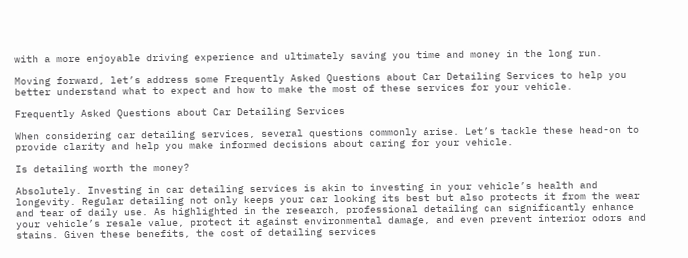with a more enjoyable driving experience and ultimately saving you time and money in the long run.

Moving forward, let’s address some Frequently Asked Questions about Car Detailing Services to help you better understand what to expect and how to make the most of these services for your vehicle.

Frequently Asked Questions about Car Detailing Services

When considering car detailing services, several questions commonly arise. Let’s tackle these head-on to provide clarity and help you make informed decisions about caring for your vehicle.

Is detailing worth the money?

Absolutely. Investing in car detailing services is akin to investing in your vehicle’s health and longevity. Regular detailing not only keeps your car looking its best but also protects it from the wear and tear of daily use. As highlighted in the research, professional detailing can significantly enhance your vehicle’s resale value, protect it against environmental damage, and even prevent interior odors and stains. Given these benefits, the cost of detailing services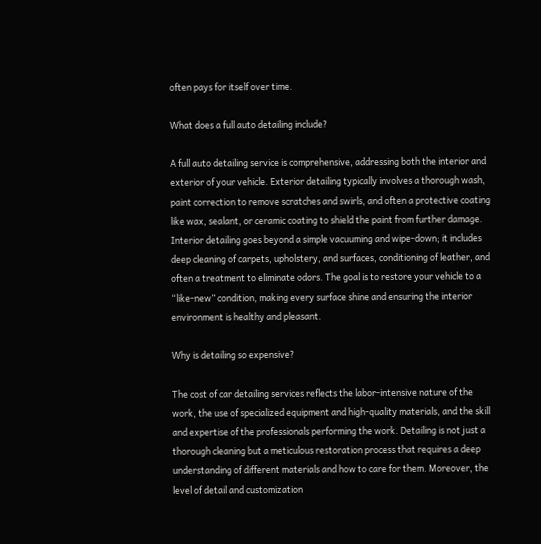often pays for itself over time.

What does a full auto detailing include?

A full auto detailing service is comprehensive, addressing both the interior and exterior of your vehicle. Exterior detailing typically involves a thorough wash, paint correction to remove scratches and swirls, and often a protective coating like wax, sealant, or ceramic coating to shield the paint from further damage. Interior detailing goes beyond a simple vacuuming and wipe-down; it includes deep cleaning of carpets, upholstery, and surfaces, conditioning of leather, and often a treatment to eliminate odors. The goal is to restore your vehicle to a “like-new” condition, making every surface shine and ensuring the interior environment is healthy and pleasant.

Why is detailing so expensive?

The cost of car detailing services reflects the labor-intensive nature of the work, the use of specialized equipment and high-quality materials, and the skill and expertise of the professionals performing the work. Detailing is not just a thorough cleaning but a meticulous restoration process that requires a deep understanding of different materials and how to care for them. Moreover, the level of detail and customization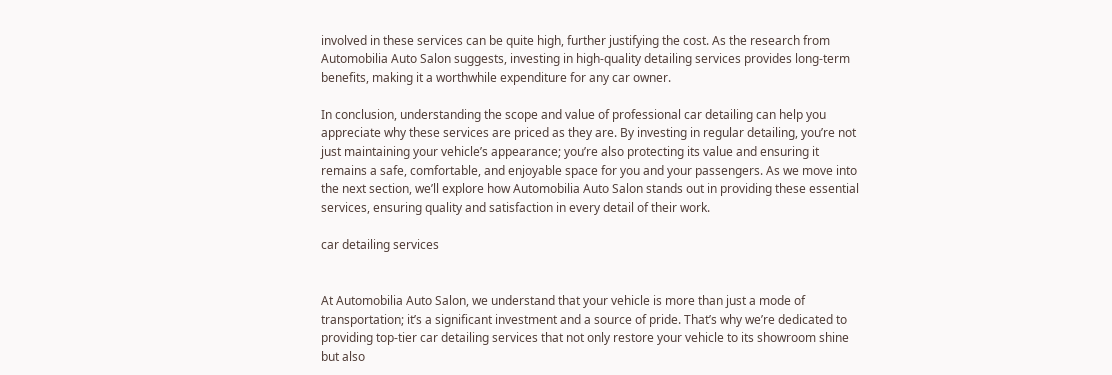involved in these services can be quite high, further justifying the cost. As the research from Automobilia Auto Salon suggests, investing in high-quality detailing services provides long-term benefits, making it a worthwhile expenditure for any car owner.

In conclusion, understanding the scope and value of professional car detailing can help you appreciate why these services are priced as they are. By investing in regular detailing, you’re not just maintaining your vehicle’s appearance; you’re also protecting its value and ensuring it remains a safe, comfortable, and enjoyable space for you and your passengers. As we move into the next section, we’ll explore how Automobilia Auto Salon stands out in providing these essential services, ensuring quality and satisfaction in every detail of their work.

car detailing services


At Automobilia Auto Salon, we understand that your vehicle is more than just a mode of transportation; it’s a significant investment and a source of pride. That’s why we’re dedicated to providing top-tier car detailing services that not only restore your vehicle to its showroom shine but also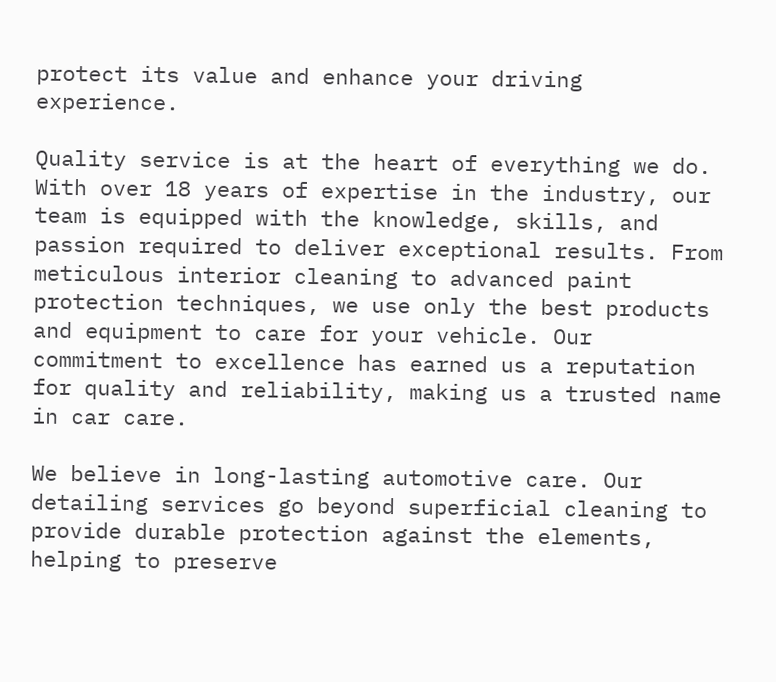protect its value and enhance your driving experience.

Quality service is at the heart of everything we do. With over 18 years of expertise in the industry, our team is equipped with the knowledge, skills, and passion required to deliver exceptional results. From meticulous interior cleaning to advanced paint protection techniques, we use only the best products and equipment to care for your vehicle. Our commitment to excellence has earned us a reputation for quality and reliability, making us a trusted name in car care.

We believe in long-lasting automotive care. Our detailing services go beyond superficial cleaning to provide durable protection against the elements, helping to preserve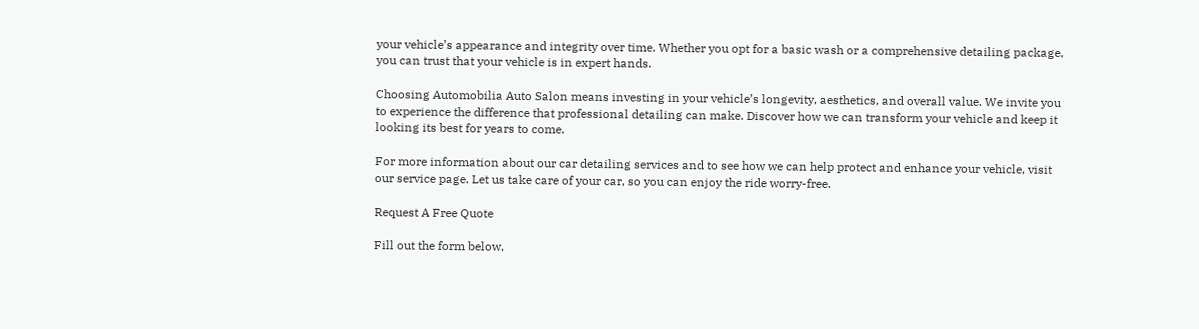your vehicle’s appearance and integrity over time. Whether you opt for a basic wash or a comprehensive detailing package, you can trust that your vehicle is in expert hands.

Choosing Automobilia Auto Salon means investing in your vehicle’s longevity, aesthetics, and overall value. We invite you to experience the difference that professional detailing can make. Discover how we can transform your vehicle and keep it looking its best for years to come.

For more information about our car detailing services and to see how we can help protect and enhance your vehicle, visit our service page. Let us take care of your car, so you can enjoy the ride worry-free.

Request A Free Quote

Fill out the form below,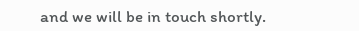and we will be in touch shortly.